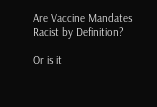Are Vaccine Mandates Racist by Definition?

Or is it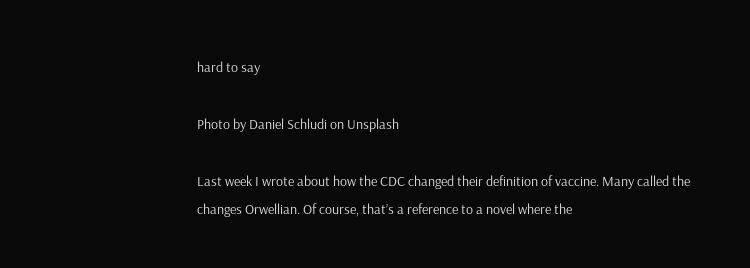hard to say

Photo by Daniel Schludi on Unsplash

Last week I wrote about how the CDC changed their definition of vaccine. Many called the changes Orwellian. Of course, that’s a reference to a novel where the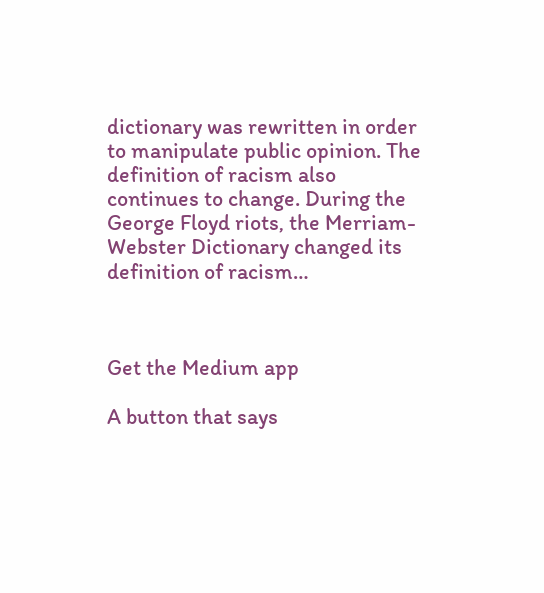dictionary was rewritten in order to manipulate public opinion. The definition of racism also continues to change. During the George Floyd riots, the Merriam-Webster Dictionary changed its definition of racism…



Get the Medium app

A button that says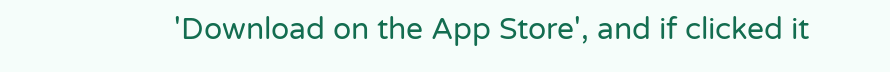'Download on the App Store', and if clicked it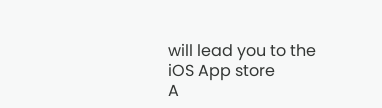will lead you to the iOS App store
A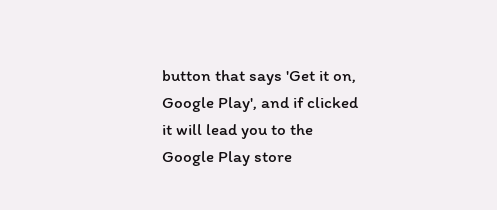button that says 'Get it on, Google Play', and if clicked it will lead you to the Google Play store